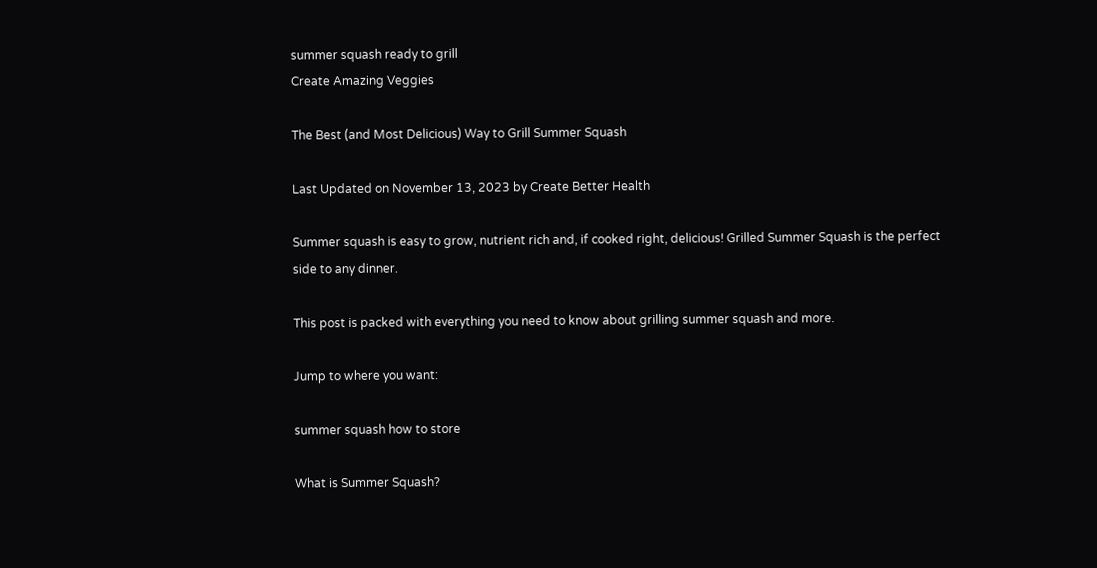summer squash ready to grill
Create Amazing Veggies

The Best (and Most Delicious) Way to Grill Summer Squash

Last Updated on November 13, 2023 by Create Better Health

Summer squash is easy to grow, nutrient rich and, if cooked right, delicious! Grilled Summer Squash is the perfect side to any dinner.

This post is packed with everything you need to know about grilling summer squash and more.

Jump to where you want:

summer squash how to store

What is Summer Squash?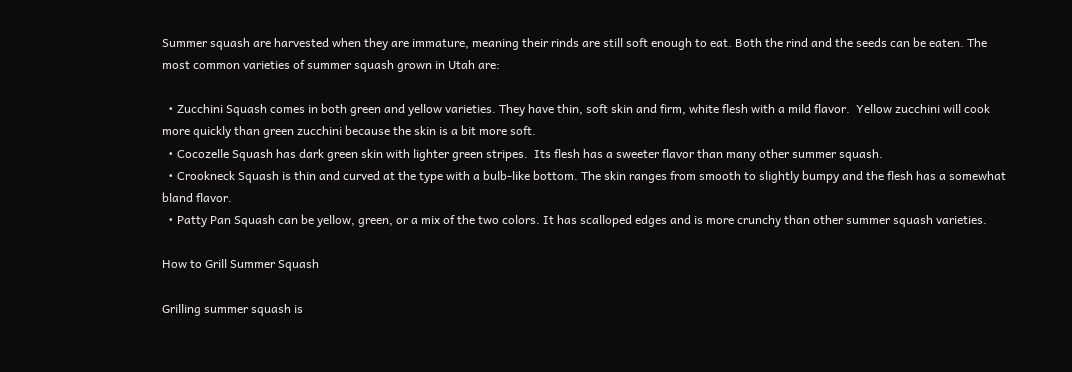Summer squash are harvested when they are immature, meaning their rinds are still soft enough to eat. Both the rind and the seeds can be eaten. The most common varieties of summer squash grown in Utah are:

  • Zucchini Squash comes in both green and yellow varieties. They have thin, soft skin and firm, white flesh with a mild flavor.  Yellow zucchini will cook more quickly than green zucchini because the skin is a bit more soft.
  • Cocozelle Squash has dark green skin with lighter green stripes.  Its flesh has a sweeter flavor than many other summer squash.
  • Crookneck Squash is thin and curved at the type with a bulb-like bottom. The skin ranges from smooth to slightly bumpy and the flesh has a somewhat bland flavor.
  • Patty Pan Squash can be yellow, green, or a mix of the two colors. It has scalloped edges and is more crunchy than other summer squash varieties.

How to Grill Summer Squash

Grilling summer squash is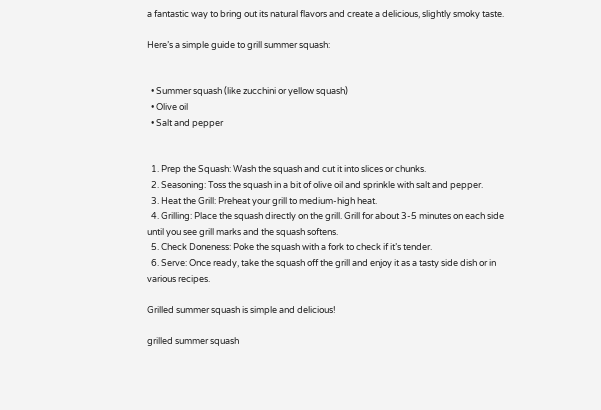a fantastic way to bring out its natural flavors and create a delicious, slightly smoky taste.

Here’s a simple guide to grill summer squash:


  • Summer squash (like zucchini or yellow squash)
  • Olive oil
  • Salt and pepper


  1. Prep the Squash: Wash the squash and cut it into slices or chunks.
  2. Seasoning: Toss the squash in a bit of olive oil and sprinkle with salt and pepper.
  3. Heat the Grill: Preheat your grill to medium-high heat.
  4. Grilling: Place the squash directly on the grill. Grill for about 3-5 minutes on each side until you see grill marks and the squash softens.
  5. Check Doneness: Poke the squash with a fork to check if it’s tender.
  6. Serve: Once ready, take the squash off the grill and enjoy it as a tasty side dish or in various recipes.

Grilled summer squash is simple and delicious!

grilled summer squash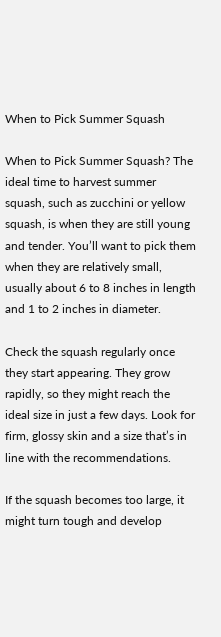When to Pick Summer Squash

When to Pick Summer Squash? The ideal time to harvest summer squash, such as zucchini or yellow squash, is when they are still young and tender. You’ll want to pick them when they are relatively small, usually about 6 to 8 inches in length and 1 to 2 inches in diameter.

Check the squash regularly once they start appearing. They grow rapidly, so they might reach the ideal size in just a few days. Look for firm, glossy skin and a size that’s in line with the recommendations.

If the squash becomes too large, it might turn tough and develop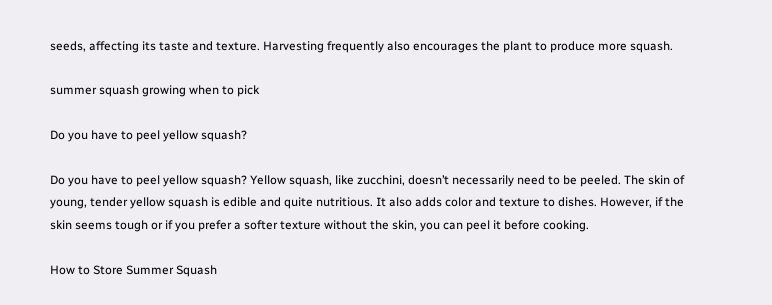seeds, affecting its taste and texture. Harvesting frequently also encourages the plant to produce more squash.

summer squash growing when to pick

Do you have to peel yellow squash?

Do you have to peel yellow squash? Yellow squash, like zucchini, doesn’t necessarily need to be peeled. The skin of young, tender yellow squash is edible and quite nutritious. It also adds color and texture to dishes. However, if the skin seems tough or if you prefer a softer texture without the skin, you can peel it before cooking.

How to Store Summer Squash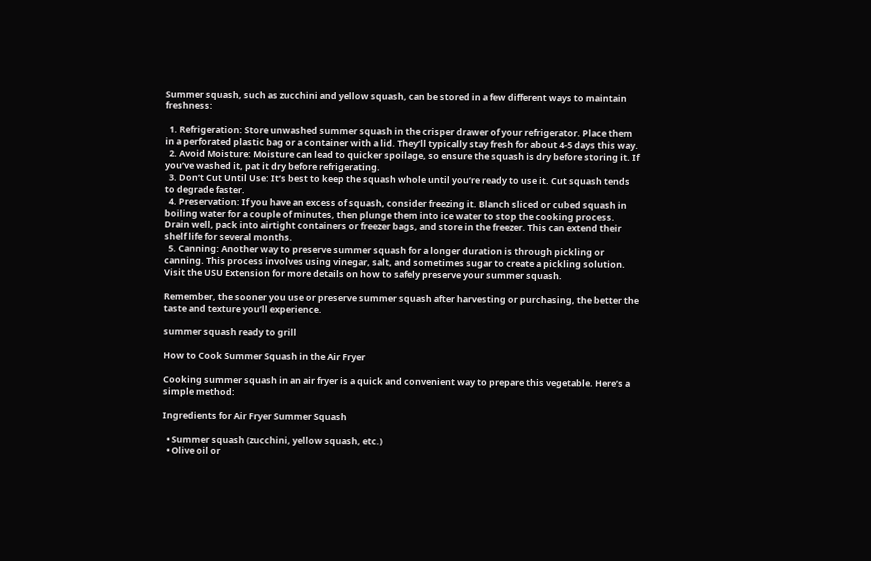Summer squash, such as zucchini and yellow squash, can be stored in a few different ways to maintain freshness:

  1. Refrigeration: Store unwashed summer squash in the crisper drawer of your refrigerator. Place them in a perforated plastic bag or a container with a lid. They’ll typically stay fresh for about 4-5 days this way.
  2. Avoid Moisture: Moisture can lead to quicker spoilage, so ensure the squash is dry before storing it. If you’ve washed it, pat it dry before refrigerating.
  3. Don’t Cut Until Use: It’s best to keep the squash whole until you’re ready to use it. Cut squash tends to degrade faster.
  4. Preservation: If you have an excess of squash, consider freezing it. Blanch sliced or cubed squash in boiling water for a couple of minutes, then plunge them into ice water to stop the cooking process. Drain well, pack into airtight containers or freezer bags, and store in the freezer. This can extend their shelf life for several months.
  5. Canning: Another way to preserve summer squash for a longer duration is through pickling or canning. This process involves using vinegar, salt, and sometimes sugar to create a pickling solution. Visit the USU Extension for more details on how to safely preserve your summer squash.

Remember, the sooner you use or preserve summer squash after harvesting or purchasing, the better the taste and texture you’ll experience.

summer squash ready to grill

How to Cook Summer Squash in the Air Fryer

Cooking summer squash in an air fryer is a quick and convenient way to prepare this vegetable. Here’s a simple method:

Ingredients for Air Fryer Summer Squash

  • Summer squash (zucchini, yellow squash, etc.)
  • Olive oil or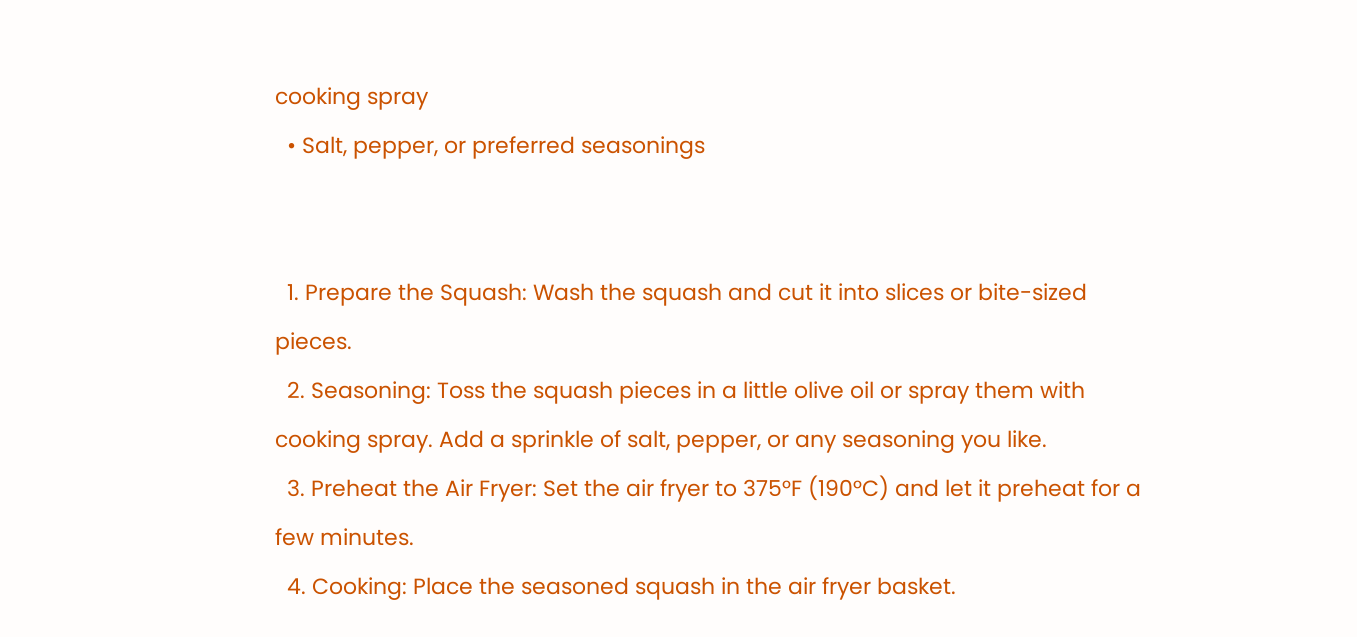cooking spray
  • Salt, pepper, or preferred seasonings


  1. Prepare the Squash: Wash the squash and cut it into slices or bite-sized pieces.
  2. Seasoning: Toss the squash pieces in a little olive oil or spray them with cooking spray. Add a sprinkle of salt, pepper, or any seasoning you like.
  3. Preheat the Air Fryer: Set the air fryer to 375°F (190°C) and let it preheat for a few minutes.
  4. Cooking: Place the seasoned squash in the air fryer basket.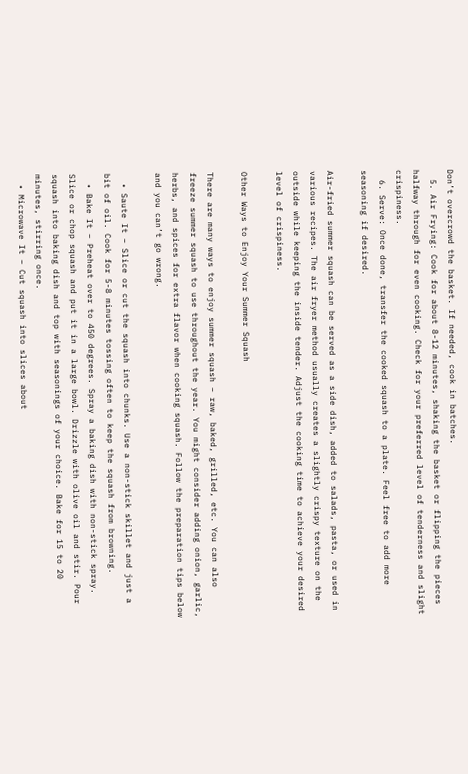Don’t overcrowd the basket. If needed, cook in batches.
  5. Air Frying: Cook for about 8-12 minutes, shaking the basket or flipping the pieces halfway through for even cooking. Check for your preferred level of tenderness and slight crispiness.
  6. Serve: Once done, transfer the cooked squash to a plate. Feel free to add more seasoning if desired.

Air-fried summer squash can be served as a side dish, added to salads, pasta, or used in various recipes. The air fryer method usually creates a slightly crispy texture on the outside while keeping the inside tender. Adjust the cooking time to achieve your desired level of crispiness.

Other Ways to Enjoy Your Summer Squash

There are many ways to enjoy summer squash – raw, baked, grilled, etc. You can also freeze summer squash to use throughout the year. You might consider adding onion, garlic, herbs, and spices for extra flavor when cooking squash. Follow the preparation tips below and you can’t go wrong.

  • Saute It – Slice or cut the squash into chunks. Use a non-stick skillet and just a bit of oil. Cook for 5-8 minutes tossing often to keep the squash from browning.
  • Bake It – Preheat over to 450 degrees. Spray a baking dish with non-stick spray. Slice or chop squash and put it in a large bowl. Drizzle with olive oil and stir. Pour squash into baking dish and top with seasonings of your choice. Bake for 15 to 20 minutes, stirring once.
  • Microwave It – Cut squash into slices about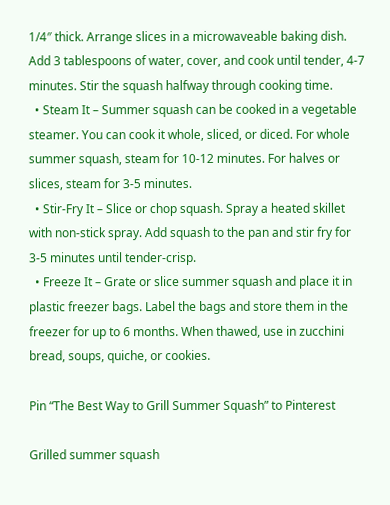1/4″ thick. Arrange slices in a microwaveable baking dish. Add 3 tablespoons of water, cover, and cook until tender, 4-7 minutes. Stir the squash halfway through cooking time.
  • Steam It – Summer squash can be cooked in a vegetable steamer. You can cook it whole, sliced, or diced. For whole summer squash, steam for 10-12 minutes. For halves or slices, steam for 3-5 minutes.
  • Stir-Fry It – Slice or chop squash. Spray a heated skillet with non-stick spray. Add squash to the pan and stir fry for 3-5 minutes until tender-crisp.
  • Freeze It – Grate or slice summer squash and place it in plastic freezer bags. Label the bags and store them in the freezer for up to 6 months. When thawed, use in zucchini bread, soups, quiche, or cookies.

Pin “The Best Way to Grill Summer Squash” to Pinterest

Grilled summer squash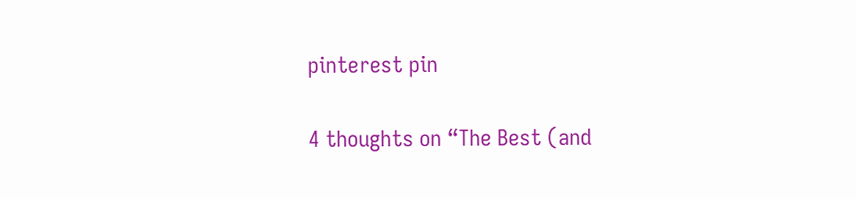pinterest pin

4 thoughts on “The Best (and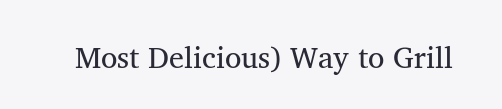Most Delicious) Way to Grill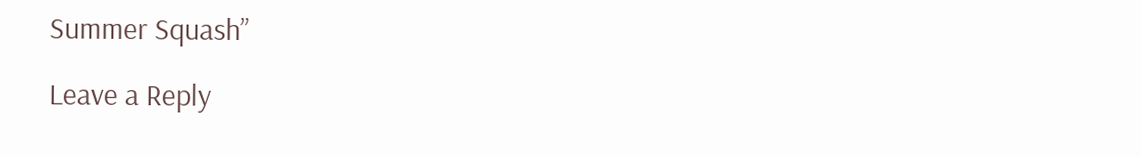Summer Squash”

Leave a Reply